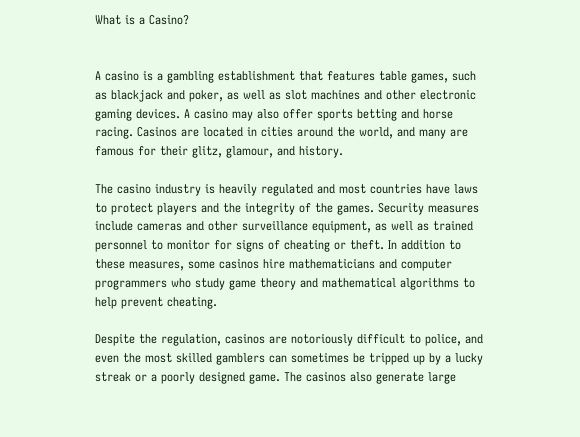What is a Casino?


A casino is a gambling establishment that features table games, such as blackjack and poker, as well as slot machines and other electronic gaming devices. A casino may also offer sports betting and horse racing. Casinos are located in cities around the world, and many are famous for their glitz, glamour, and history.

The casino industry is heavily regulated and most countries have laws to protect players and the integrity of the games. Security measures include cameras and other surveillance equipment, as well as trained personnel to monitor for signs of cheating or theft. In addition to these measures, some casinos hire mathematicians and computer programmers who study game theory and mathematical algorithms to help prevent cheating.

Despite the regulation, casinos are notoriously difficult to police, and even the most skilled gamblers can sometimes be tripped up by a lucky streak or a poorly designed game. The casinos also generate large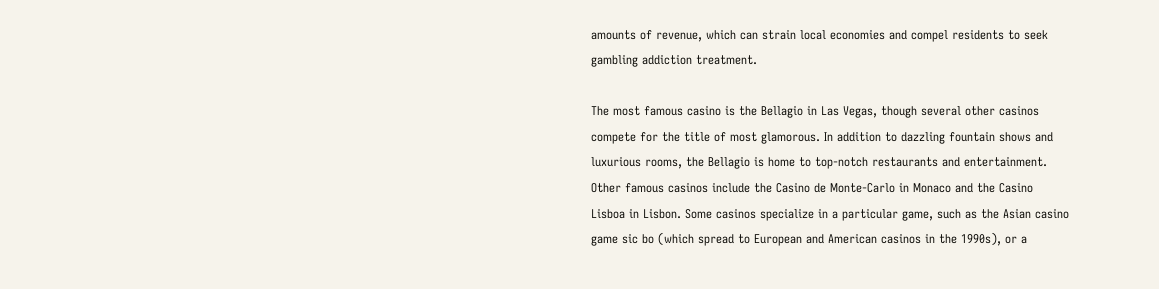amounts of revenue, which can strain local economies and compel residents to seek gambling addiction treatment.

The most famous casino is the Bellagio in Las Vegas, though several other casinos compete for the title of most glamorous. In addition to dazzling fountain shows and luxurious rooms, the Bellagio is home to top-notch restaurants and entertainment. Other famous casinos include the Casino de Monte-Carlo in Monaco and the Casino Lisboa in Lisbon. Some casinos specialize in a particular game, such as the Asian casino game sic bo (which spread to European and American casinos in the 1990s), or a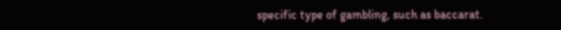specific type of gambling, such as baccarat.